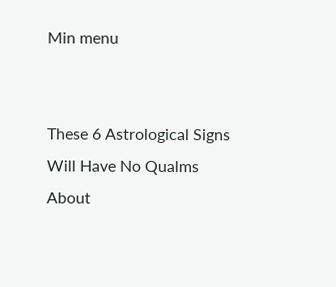Min menu


These 6 Astrological Signs Will Have No Qualms About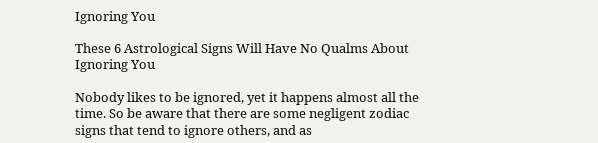Ignoring You

These 6 Astrological Signs Will Have No Qualms About Ignoring You

Nobody likes to be ignored, yet it happens almost all the time. So be aware that there are some negligent zodiac signs that tend to ignore others, and as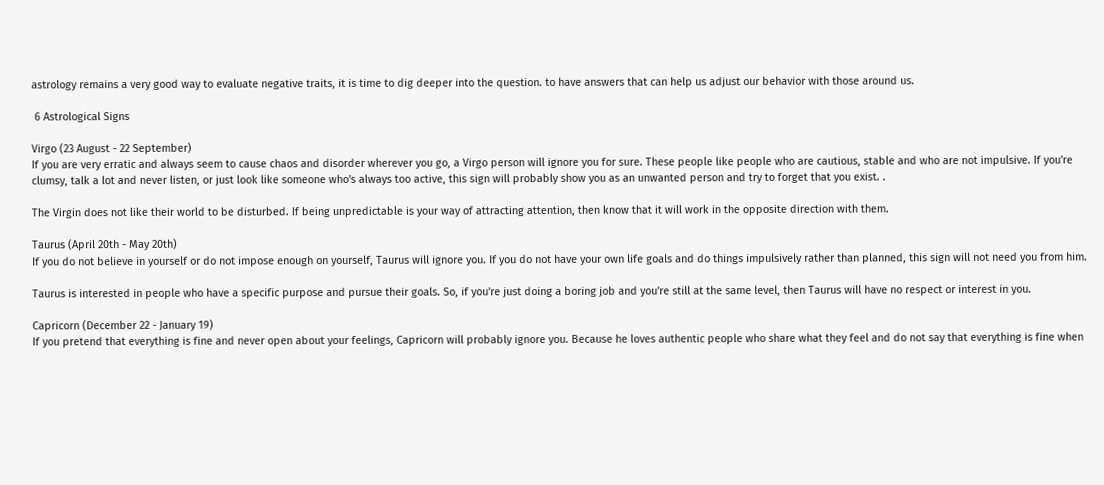astrology remains a very good way to evaluate negative traits, it is time to dig deeper into the question. to have answers that can help us adjust our behavior with those around us.

 6 Astrological Signs

Virgo (23 August - 22 September)
If you are very erratic and always seem to cause chaos and disorder wherever you go, a Virgo person will ignore you for sure. These people like people who are cautious, stable and who are not impulsive. If you're clumsy, talk a lot and never listen, or just look like someone who's always too active, this sign will probably show you as an unwanted person and try to forget that you exist. .

The Virgin does not like their world to be disturbed. If being unpredictable is your way of attracting attention, then know that it will work in the opposite direction with them.

Taurus (April 20th - May 20th)
If you do not believe in yourself or do not impose enough on yourself, Taurus will ignore you. If you do not have your own life goals and do things impulsively rather than planned, this sign will not need you from him.

Taurus is interested in people who have a specific purpose and pursue their goals. So, if you're just doing a boring job and you're still at the same level, then Taurus will have no respect or interest in you.

Capricorn (December 22 - January 19)
If you pretend that everything is fine and never open about your feelings, Capricorn will probably ignore you. Because he loves authentic people who share what they feel and do not say that everything is fine when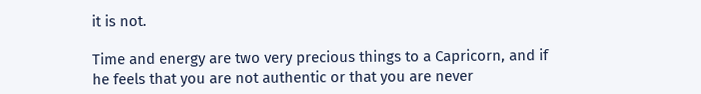it is not.

Time and energy are two very precious things to a Capricorn, and if he feels that you are not authentic or that you are never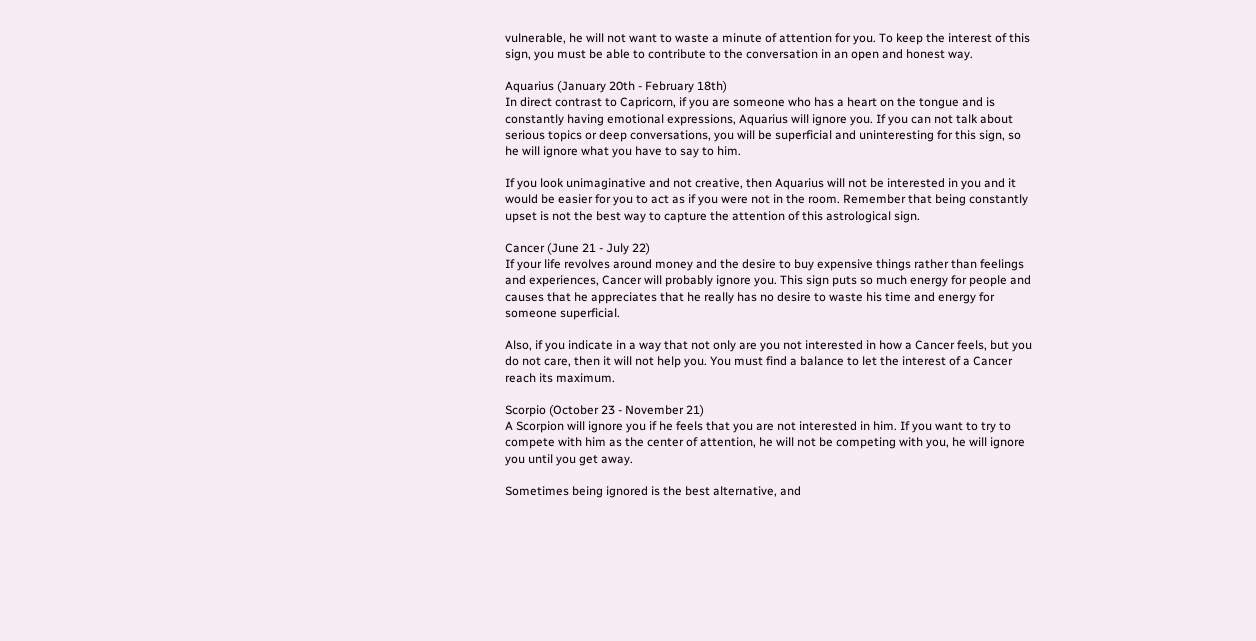vulnerable, he will not want to waste a minute of attention for you. To keep the interest of this sign, you must be able to contribute to the conversation in an open and honest way.

Aquarius (January 20th - February 18th)
In direct contrast to Capricorn, if you are someone who has a heart on the tongue and is constantly having emotional expressions, Aquarius will ignore you. If you can not talk about serious topics or deep conversations, you will be superficial and uninteresting for this sign, so he will ignore what you have to say to him.

If you look unimaginative and not creative, then Aquarius will not be interested in you and it would be easier for you to act as if you were not in the room. Remember that being constantly upset is not the best way to capture the attention of this astrological sign.

Cancer (June 21 - July 22)
If your life revolves around money and the desire to buy expensive things rather than feelings and experiences, Cancer will probably ignore you. This sign puts so much energy for people and causes that he appreciates that he really has no desire to waste his time and energy for someone superficial.

Also, if you indicate in a way that not only are you not interested in how a Cancer feels, but you do not care, then it will not help you. You must find a balance to let the interest of a Cancer reach its maximum.

Scorpio (October 23 - November 21)
A Scorpion will ignore you if he feels that you are not interested in him. If you want to try to compete with him as the center of attention, he will not be competing with you, he will ignore you until you get away.

Sometimes being ignored is the best alternative, and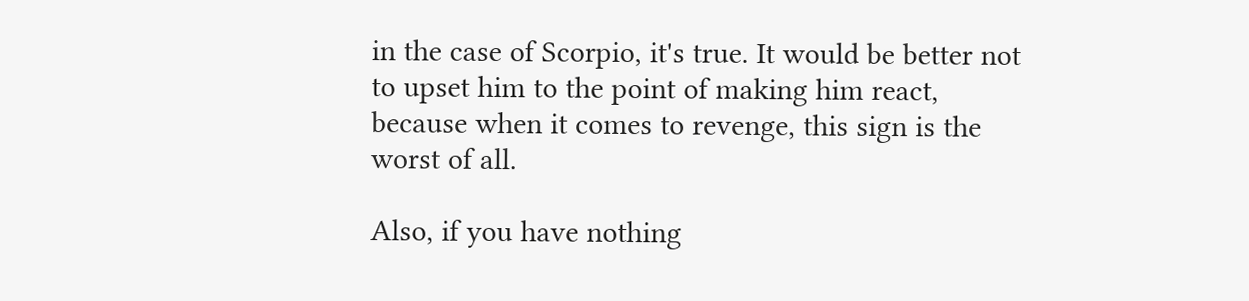in the case of Scorpio, it's true. It would be better not to upset him to the point of making him react, because when it comes to revenge, this sign is the worst of all.

Also, if you have nothing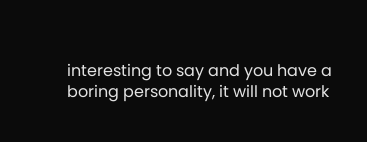interesting to say and you have a boring personality, it will not work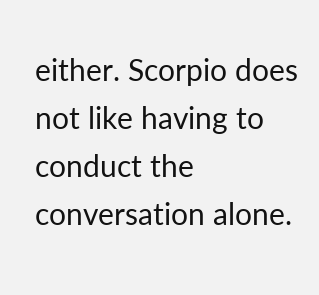either. Scorpio does not like having to conduct the conversation alone.